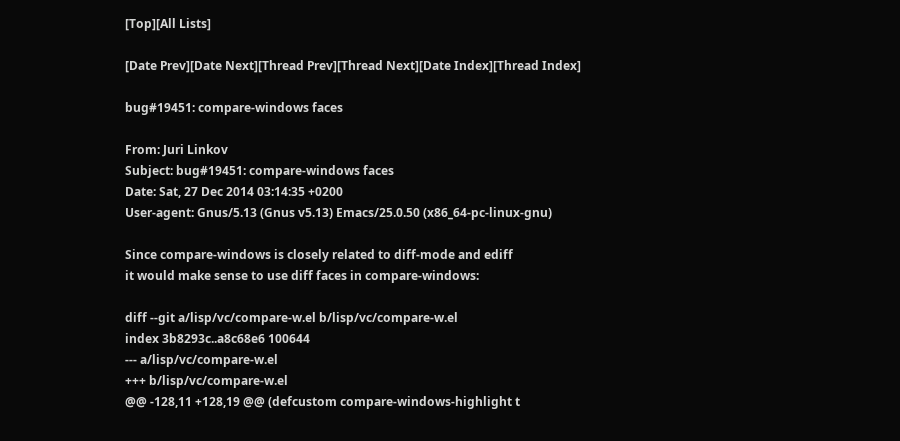[Top][All Lists]

[Date Prev][Date Next][Thread Prev][Thread Next][Date Index][Thread Index]

bug#19451: compare-windows faces

From: Juri Linkov
Subject: bug#19451: compare-windows faces
Date: Sat, 27 Dec 2014 03:14:35 +0200
User-agent: Gnus/5.13 (Gnus v5.13) Emacs/25.0.50 (x86_64-pc-linux-gnu)

Since compare-windows is closely related to diff-mode and ediff
it would make sense to use diff faces in compare-windows:

diff --git a/lisp/vc/compare-w.el b/lisp/vc/compare-w.el
index 3b8293c..a8c68e6 100644
--- a/lisp/vc/compare-w.el
+++ b/lisp/vc/compare-w.el
@@ -128,11 +128,19 @@ (defcustom compare-windows-highlight t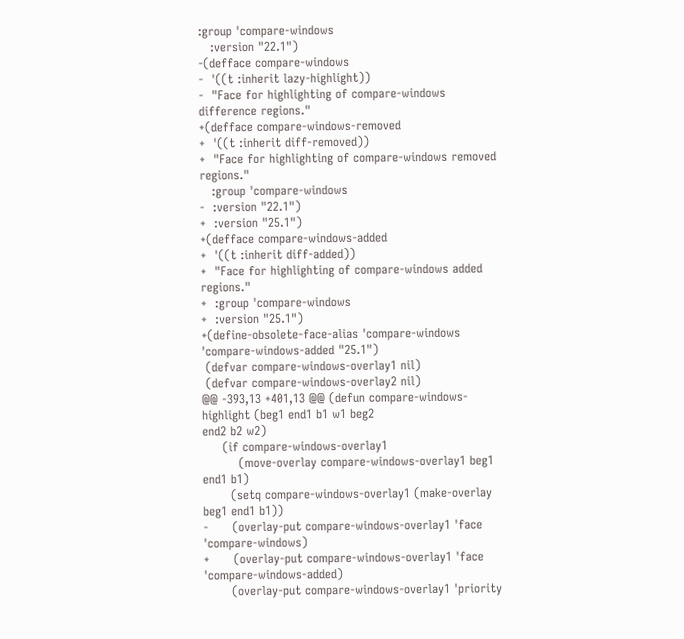:group 'compare-windows
   :version "22.1")
-(defface compare-windows
-  '((t :inherit lazy-highlight))
-  "Face for highlighting of compare-windows difference regions."
+(defface compare-windows-removed
+  '((t :inherit diff-removed))
+  "Face for highlighting of compare-windows removed regions."
   :group 'compare-windows
-  :version "22.1")
+  :version "25.1")
+(defface compare-windows-added
+  '((t :inherit diff-added))
+  "Face for highlighting of compare-windows added regions."
+  :group 'compare-windows
+  :version "25.1")
+(define-obsolete-face-alias 'compare-windows 'compare-windows-added "25.1")
 (defvar compare-windows-overlay1 nil)
 (defvar compare-windows-overlay2 nil)
@@ -393,13 +401,13 @@ (defun compare-windows-highlight (beg1 end1 b1 w1 beg2
end2 b2 w2)
     (if compare-windows-overlay1
         (move-overlay compare-windows-overlay1 beg1 end1 b1)
       (setq compare-windows-overlay1 (make-overlay beg1 end1 b1))
-      (overlay-put compare-windows-overlay1 'face 'compare-windows)
+      (overlay-put compare-windows-overlay1 'face 'compare-windows-added)
       (overlay-put compare-windows-overlay1 'priority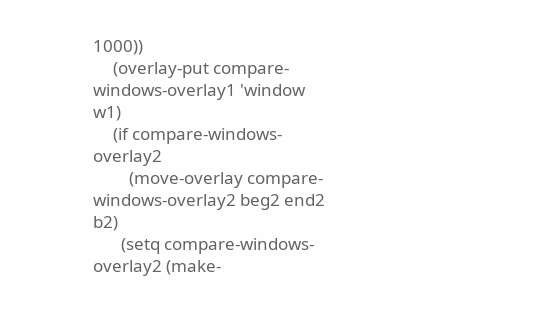1000))
     (overlay-put compare-windows-overlay1 'window w1)
     (if compare-windows-overlay2
         (move-overlay compare-windows-overlay2 beg2 end2 b2)
       (setq compare-windows-overlay2 (make-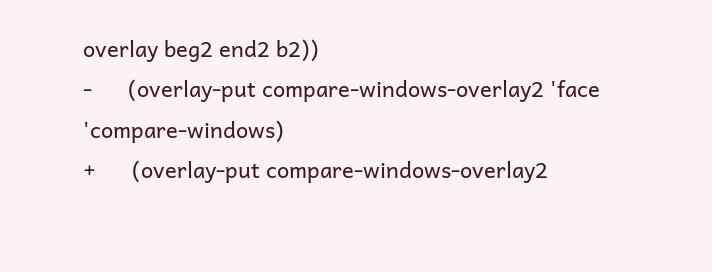overlay beg2 end2 b2))
-      (overlay-put compare-windows-overlay2 'face 'compare-windows)
+      (overlay-put compare-windows-overlay2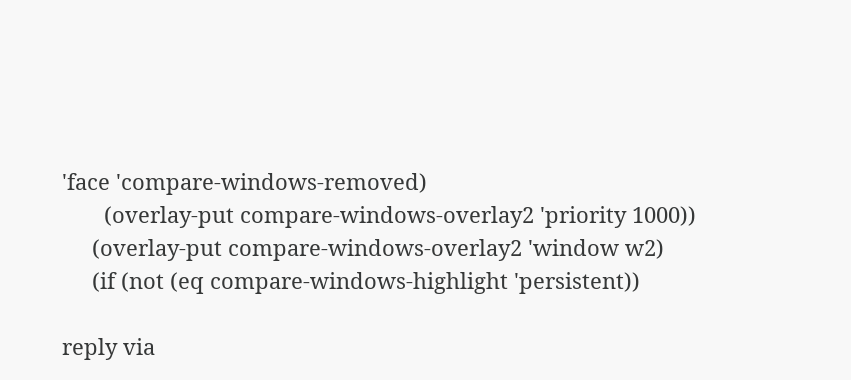'face 'compare-windows-removed)
       (overlay-put compare-windows-overlay2 'priority 1000))
     (overlay-put compare-windows-overlay2 'window w2)
     (if (not (eq compare-windows-highlight 'persistent))

reply via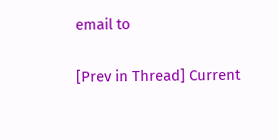email to

[Prev in Thread] Current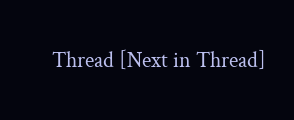Thread [Next in Thread]